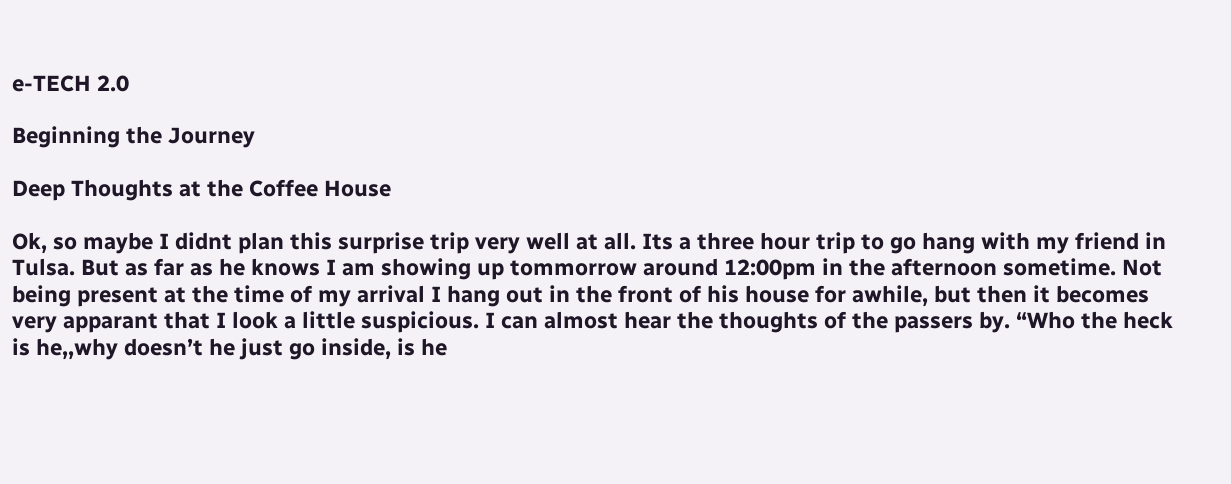e-TECH 2.0

Beginning the Journey

Deep Thoughts at the Coffee House

Ok, so maybe I didnt plan this surprise trip very well at all. Its a three hour trip to go hang with my friend in Tulsa. But as far as he knows I am showing up tommorrow around 12:00pm in the afternoon sometime. Not being present at the time of my arrival I hang out in the front of his house for awhile, but then it becomes very apparant that I look a little suspicious. I can almost hear the thoughts of the passers by. “Who the heck is he,,why doesn’t he just go inside, is he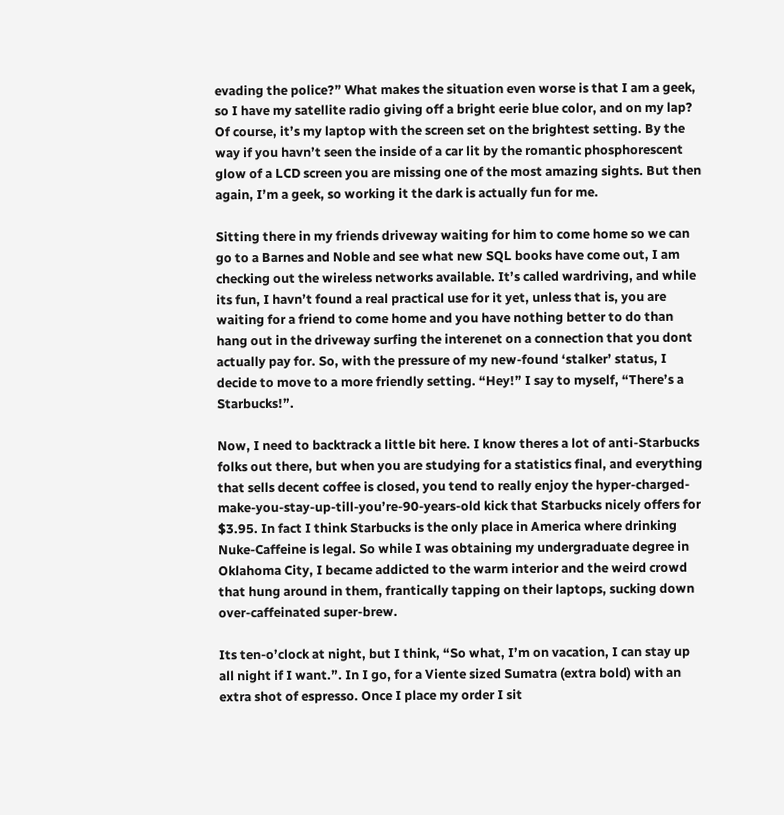evading the police?” What makes the situation even worse is that I am a geek, so I have my satellite radio giving off a bright eerie blue color, and on my lap? Of course, it’s my laptop with the screen set on the brightest setting. By the way if you havn’t seen the inside of a car lit by the romantic phosphorescent glow of a LCD screen you are missing one of the most amazing sights. But then again, I’m a geek, so working it the dark is actually fun for me.

Sitting there in my friends driveway waiting for him to come home so we can go to a Barnes and Noble and see what new SQL books have come out, I am checking out the wireless networks available. It’s called wardriving, and while its fun, I havn’t found a real practical use for it yet, unless that is, you are waiting for a friend to come home and you have nothing better to do than hang out in the driveway surfing the interenet on a connection that you dont actually pay for. So, with the pressure of my new-found ‘stalker’ status, I decide to move to a more friendly setting. “Hey!” I say to myself, “There’s a Starbucks!”.

Now, I need to backtrack a little bit here. I know theres a lot of anti-Starbucks folks out there, but when you are studying for a statistics final, and everything that sells decent coffee is closed, you tend to really enjoy the hyper-charged-make-you-stay-up-till-you’re-90-years-old kick that Starbucks nicely offers for $3.95. In fact I think Starbucks is the only place in America where drinking Nuke-Caffeine is legal. So while I was obtaining my undergraduate degree in Oklahoma City, I became addicted to the warm interior and the weird crowd that hung around in them, frantically tapping on their laptops, sucking down over-caffeinated super-brew.

Its ten-o’clock at night, but I think, “So what, I’m on vacation, I can stay up all night if I want.”. In I go, for a Viente sized Sumatra (extra bold) with an extra shot of espresso. Once I place my order I sit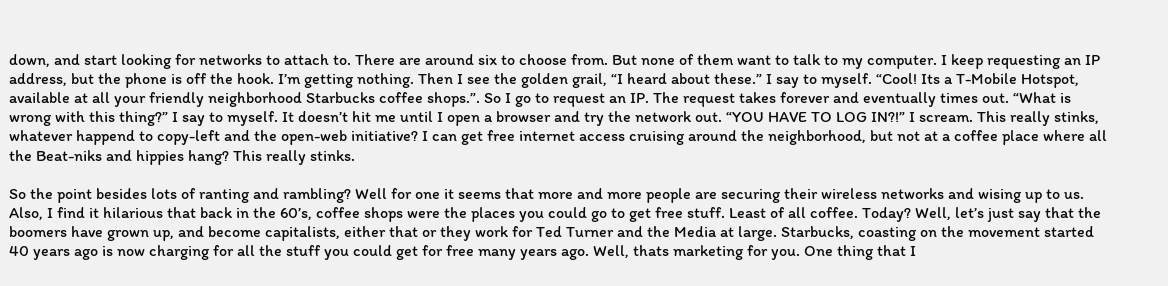down, and start looking for networks to attach to. There are around six to choose from. But none of them want to talk to my computer. I keep requesting an IP address, but the phone is off the hook. I’m getting nothing. Then I see the golden grail, “I heard about these.” I say to myself. “Cool! Its a T-Mobile Hotspot, available at all your friendly neighborhood Starbucks coffee shops.”. So I go to request an IP. The request takes forever and eventually times out. “What is wrong with this thing?” I say to myself. It doesn’t hit me until I open a browser and try the network out. “YOU HAVE TO LOG IN?!” I scream. This really stinks, whatever happend to copy-left and the open-web initiative? I can get free internet access cruising around the neighborhood, but not at a coffee place where all the Beat-niks and hippies hang? This really stinks.

So the point besides lots of ranting and rambling? Well for one it seems that more and more people are securing their wireless networks and wising up to us. Also, I find it hilarious that back in the 60’s, coffee shops were the places you could go to get free stuff. Least of all coffee. Today? Well, let’s just say that the boomers have grown up, and become capitalists, either that or they work for Ted Turner and the Media at large. Starbucks, coasting on the movement started 40 years ago is now charging for all the stuff you could get for free many years ago. Well, thats marketing for you. One thing that I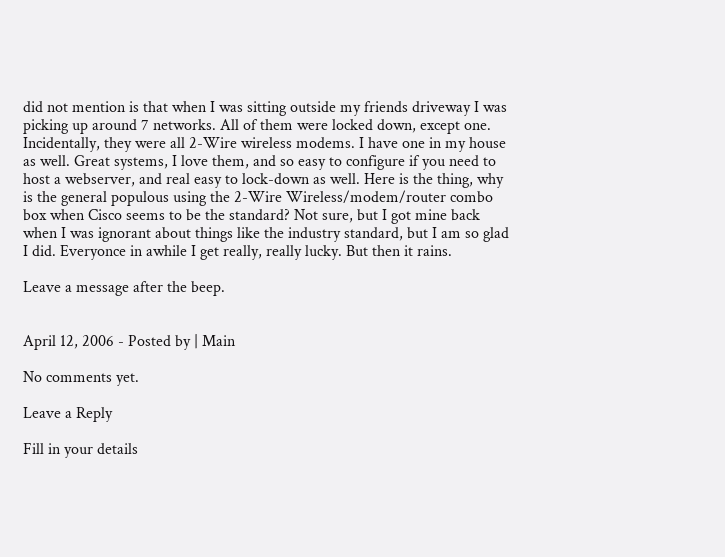did not mention is that when I was sitting outside my friends driveway I was picking up around 7 networks. All of them were locked down, except one. Incidentally, they were all 2-Wire wireless modems. I have one in my house as well. Great systems, I love them, and so easy to configure if you need to host a webserver, and real easy to lock-down as well. Here is the thing, why is the general populous using the 2-Wire Wireless/modem/router combo box when Cisco seems to be the standard? Not sure, but I got mine back when I was ignorant about things like the industry standard, but I am so glad I did. Everyonce in awhile I get really, really lucky. But then it rains.

Leave a message after the beep.


April 12, 2006 - Posted by | Main

No comments yet.

Leave a Reply

Fill in your details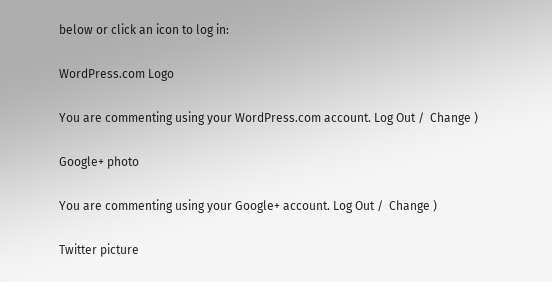below or click an icon to log in:

WordPress.com Logo

You are commenting using your WordPress.com account. Log Out /  Change )

Google+ photo

You are commenting using your Google+ account. Log Out /  Change )

Twitter picture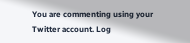You are commenting using your Twitter account. Log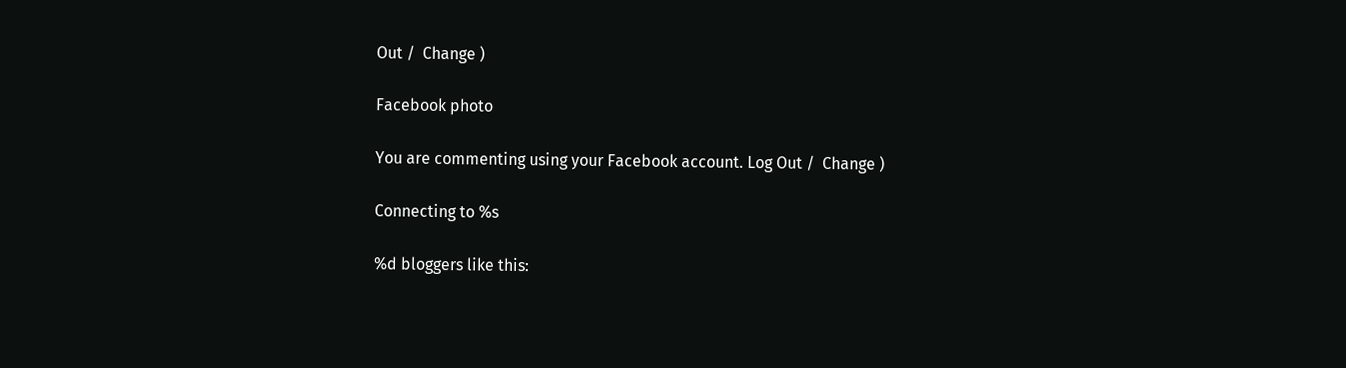Out /  Change )

Facebook photo

You are commenting using your Facebook account. Log Out /  Change )

Connecting to %s

%d bloggers like this: